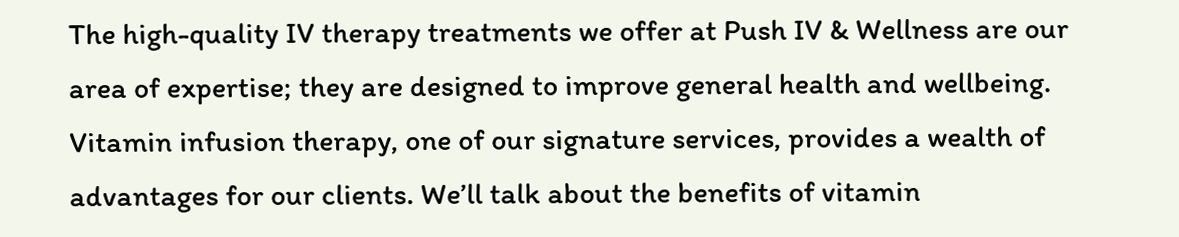The high-quality IV therapy treatments we offer at Push IV & Wellness are our area of expertise; they are designed to improve general health and wellbeing. Vitamin infusion therapy, one of our signature services, provides a wealth of advantages for our clients. We’ll talk about the benefits of vitamin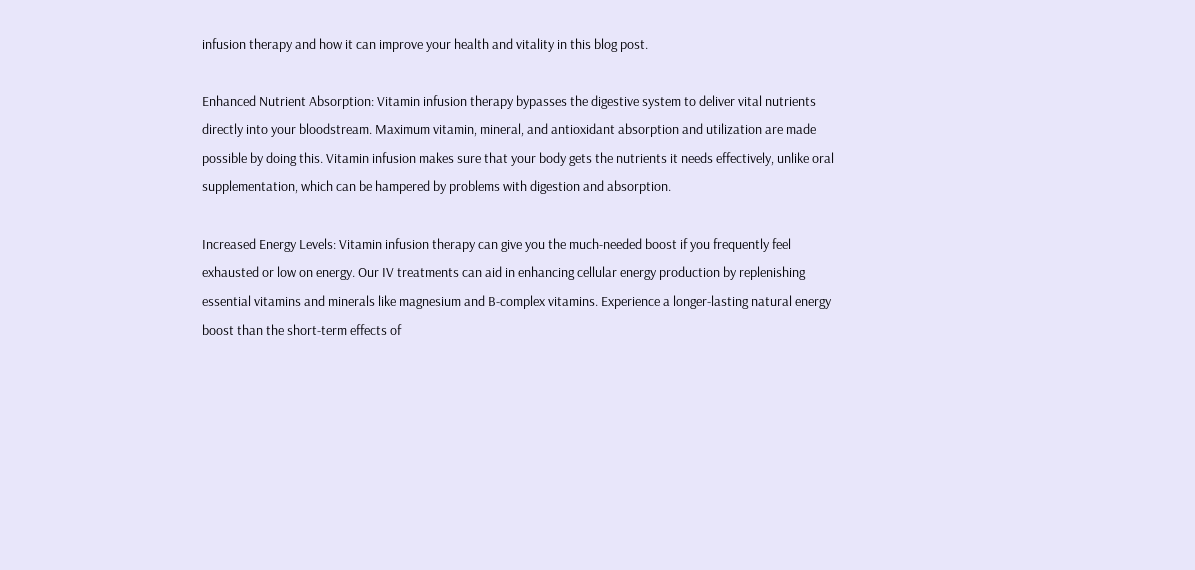infusion therapy and how it can improve your health and vitality in this blog post.

Enhanced Nutrient Absorption: Vitamin infusion therapy bypasses the digestive system to deliver vital nutrients directly into your bloodstream. Maximum vitamin, mineral, and antioxidant absorption and utilization are made possible by doing this. Vitamin infusion makes sure that your body gets the nutrients it needs effectively, unlike oral supplementation, which can be hampered by problems with digestion and absorption.

Increased Energy Levels: Vitamin infusion therapy can give you the much-needed boost if you frequently feel exhausted or low on energy. Our IV treatments can aid in enhancing cellular energy production by replenishing essential vitamins and minerals like magnesium and B-complex vitamins. Experience a longer-lasting natural energy boost than the short-term effects of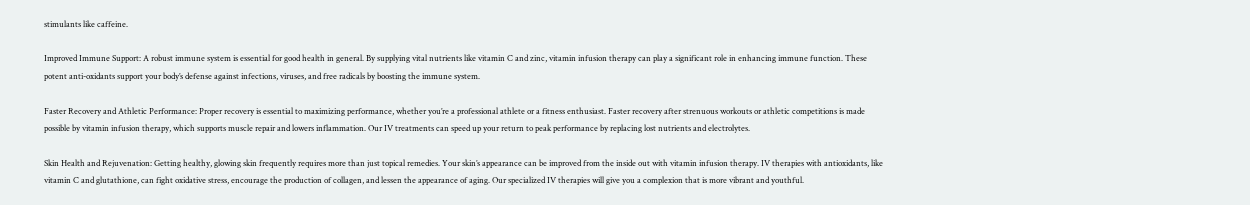stimulants like caffeine.

Improved Immune Support: A robust immune system is essential for good health in general. By supplying vital nutrients like vitamin C and zinc, vitamin infusion therapy can play a significant role in enhancing immune function. These potent anti-oxidants support your body’s defense against infections, viruses, and free radicals by boosting the immune system.

Faster Recovery and Athletic Performance: Proper recovery is essential to maximizing performance, whether you’re a professional athlete or a fitness enthusiast. Faster recovery after strenuous workouts or athletic competitions is made possible by vitamin infusion therapy, which supports muscle repair and lowers inflammation. Our IV treatments can speed up your return to peak performance by replacing lost nutrients and electrolytes.

Skin Health and Rejuvenation: Getting healthy, glowing skin frequently requires more than just topical remedies. Your skin’s appearance can be improved from the inside out with vitamin infusion therapy. IV therapies with antioxidants, like vitamin C and glutathione, can fight oxidative stress, encourage the production of collagen, and lessen the appearance of aging. Our specialized IV therapies will give you a complexion that is more vibrant and youthful.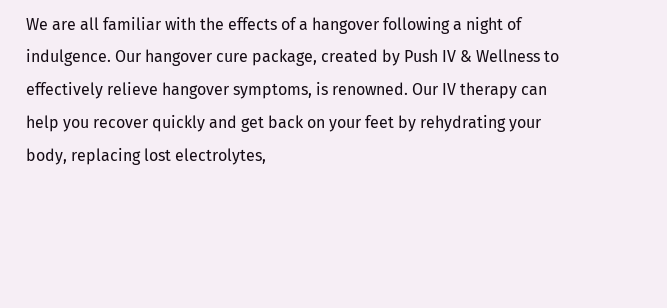We are all familiar with the effects of a hangover following a night of indulgence. Our hangover cure package, created by Push IV & Wellness to effectively relieve hangover symptoms, is renowned. Our IV therapy can help you recover quickly and get back on your feet by rehydrating your body, replacing lost electrolytes,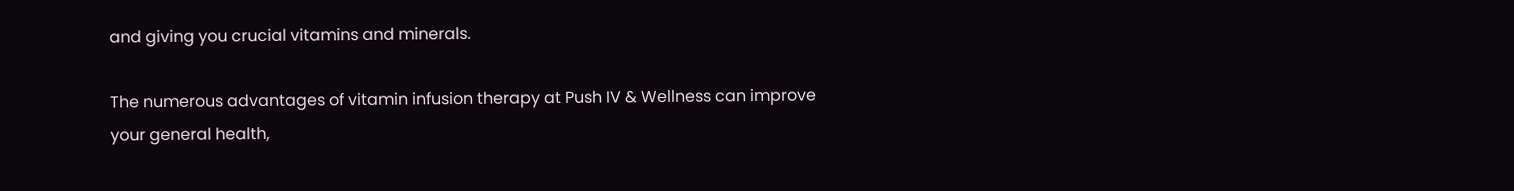and giving you crucial vitamins and minerals.

The numerous advantages of vitamin infusion therapy at Push IV & Wellness can improve your general health,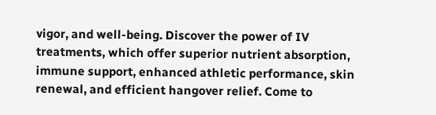vigor, and well-being. Discover the power of IV treatments, which offer superior nutrient absorption, immune support, enhanced athletic performance, skin renewal, and efficient hangover relief. Come to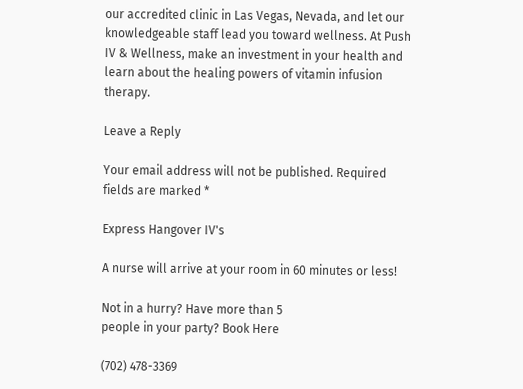our accredited clinic in Las Vegas, Nevada, and let our knowledgeable staff lead you toward wellness. At Push IV & Wellness, make an investment in your health and learn about the healing powers of vitamin infusion therapy.

Leave a Reply

Your email address will not be published. Required fields are marked *

Express Hangover IV's

A nurse will arrive at your room in 60 minutes or less!

Not in a hurry? Have more than 5
people in your party? Book Here

(702) 478-3369